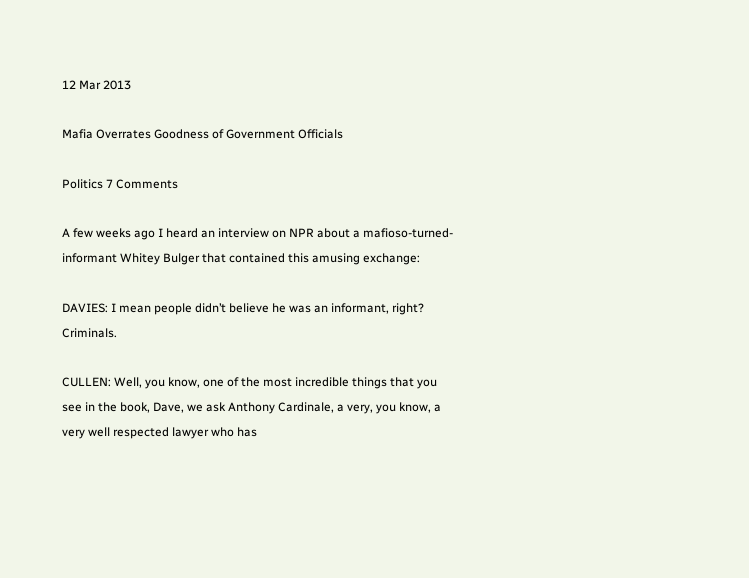12 Mar 2013

Mafia Overrates Goodness of Government Officials

Politics 7 Comments

A few weeks ago I heard an interview on NPR about a mafioso-turned-informant Whitey Bulger that contained this amusing exchange:

DAVIES: I mean people didn’t believe he was an informant, right? Criminals.

CULLEN: Well, you know, one of the most incredible things that you see in the book, Dave, we ask Anthony Cardinale, a very, you know, a very well respected lawyer who has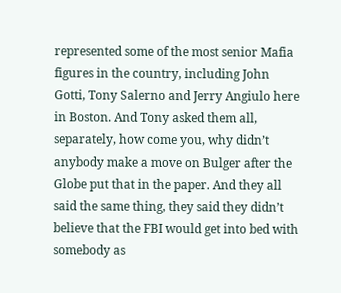represented some of the most senior Mafia figures in the country, including John Gotti, Tony Salerno and Jerry Angiulo here in Boston. And Tony asked them all, separately, how come you, why didn’t anybody make a move on Bulger after the Globe put that in the paper. And they all said the same thing, they said they didn’t believe that the FBI would get into bed with somebody as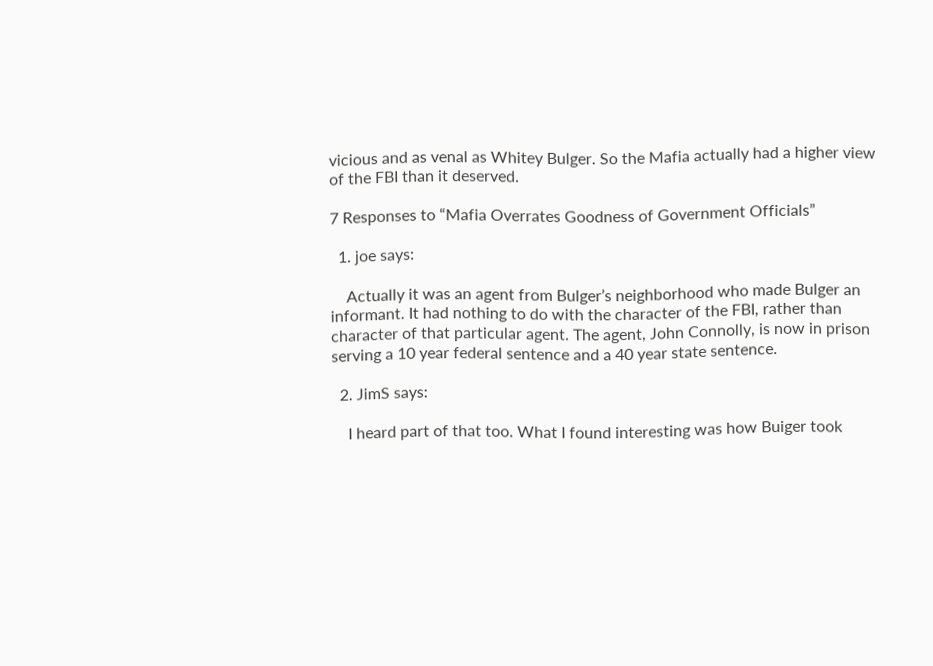vicious and as venal as Whitey Bulger. So the Mafia actually had a higher view of the FBI than it deserved.

7 Responses to “Mafia Overrates Goodness of Government Officials”

  1. joe says:

    Actually it was an agent from Bulger’s neighborhood who made Bulger an informant. It had nothing to do with the character of the FBI, rather than character of that particular agent. The agent, John Connolly, is now in prison serving a 10 year federal sentence and a 40 year state sentence.

  2. JimS says:

    I heard part of that too. What I found interesting was how Buiger took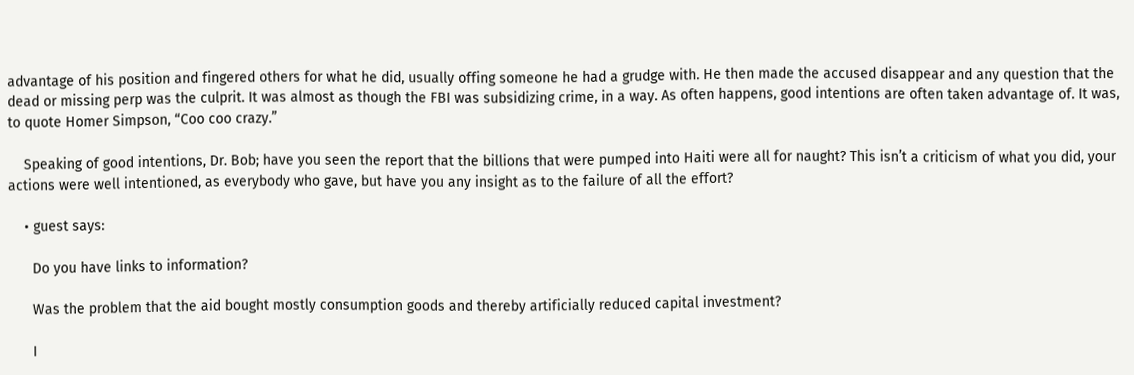advantage of his position and fingered others for what he did, usually offing someone he had a grudge with. He then made the accused disappear and any question that the dead or missing perp was the culprit. It was almost as though the FBI was subsidizing crime, in a way. As often happens, good intentions are often taken advantage of. It was, to quote Homer Simpson, “Coo coo crazy.”

    Speaking of good intentions, Dr. Bob; have you seen the report that the billions that were pumped into Haiti were all for naught? This isn’t a criticism of what you did, your actions were well intentioned, as everybody who gave, but have you any insight as to the failure of all the effort?

    • guest says:

      Do you have links to information?

      Was the problem that the aid bought mostly consumption goods and thereby artificially reduced capital investment?

      I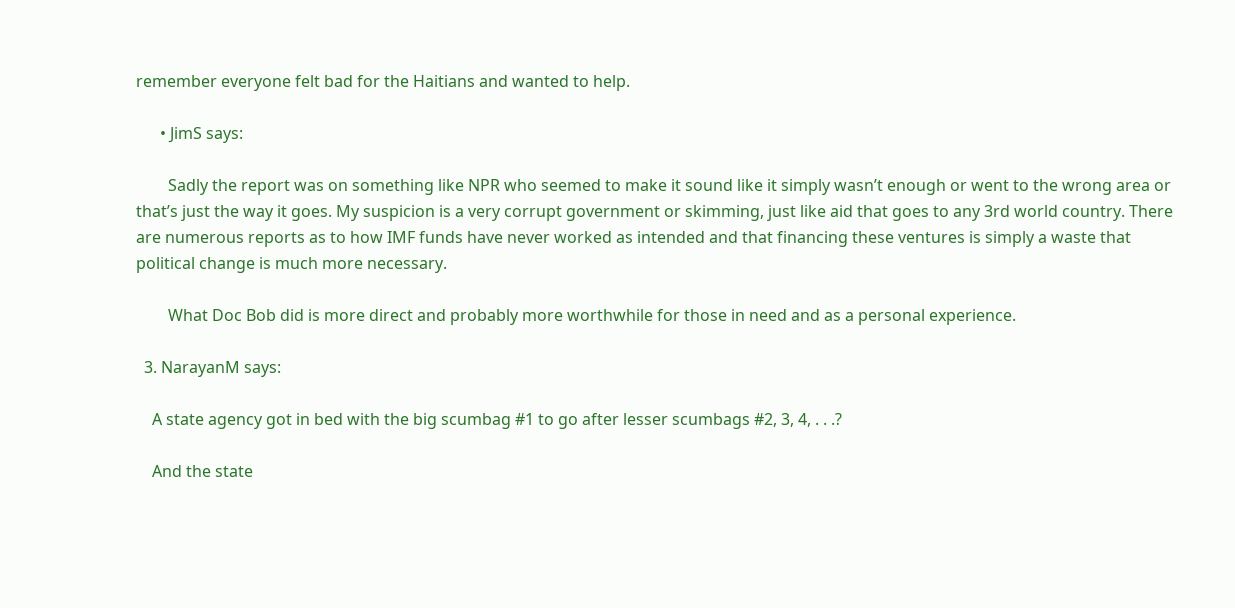remember everyone felt bad for the Haitians and wanted to help.

      • JimS says:

        Sadly the report was on something like NPR who seemed to make it sound like it simply wasn’t enough or went to the wrong area or that’s just the way it goes. My suspicion is a very corrupt government or skimming, just like aid that goes to any 3rd world country. There are numerous reports as to how IMF funds have never worked as intended and that financing these ventures is simply a waste that political change is much more necessary.

        What Doc Bob did is more direct and probably more worthwhile for those in need and as a personal experience.

  3. NarayanM says:

    A state agency got in bed with the big scumbag #1 to go after lesser scumbags #2, 3, 4, . . .?

    And the state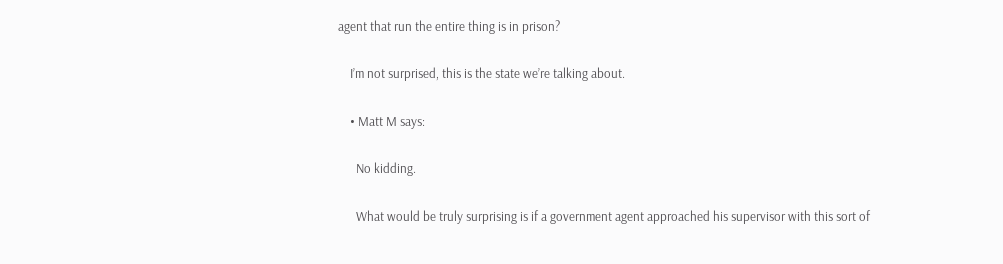agent that run the entire thing is in prison?

    I’m not surprised, this is the state we’re talking about.

    • Matt M says:

      No kidding.

      What would be truly surprising is if a government agent approached his supervisor with this sort of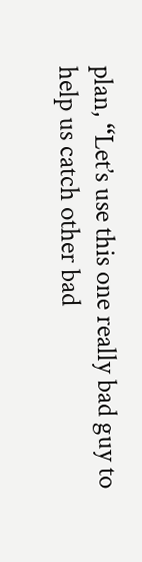plan, “Let’s use this one really bad guy to help us catch other bad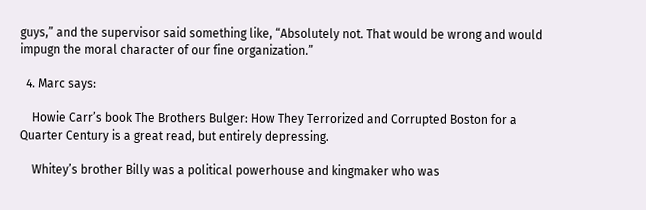guys,” and the supervisor said something like, “Absolutely not. That would be wrong and would impugn the moral character of our fine organization.”

  4. Marc says:

    Howie Carr’s book The Brothers Bulger: How They Terrorized and Corrupted Boston for a Quarter Century is a great read, but entirely depressing.

    Whitey’s brother Billy was a political powerhouse and kingmaker who was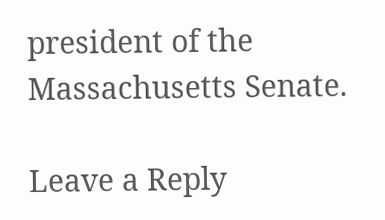president of the Massachusetts Senate.

Leave a Reply